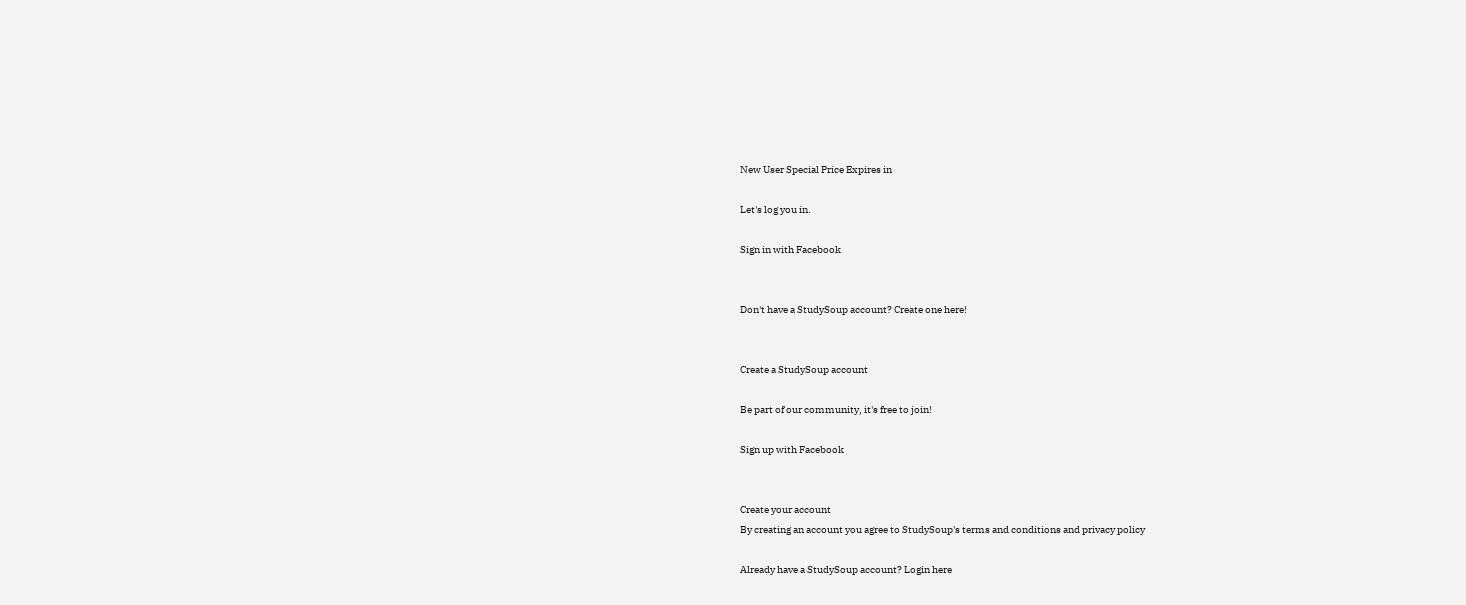New User Special Price Expires in

Let's log you in.

Sign in with Facebook


Don't have a StudySoup account? Create one here!


Create a StudySoup account

Be part of our community, it's free to join!

Sign up with Facebook


Create your account
By creating an account you agree to StudySoup's terms and conditions and privacy policy

Already have a StudySoup account? Login here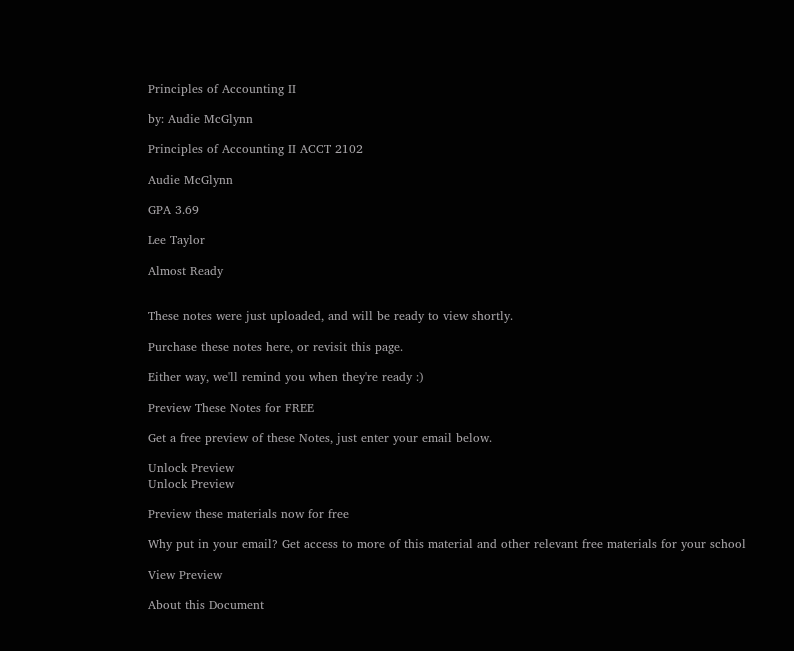Principles of Accounting II

by: Audie McGlynn

Principles of Accounting II ACCT 2102

Audie McGlynn

GPA 3.69

Lee Taylor

Almost Ready


These notes were just uploaded, and will be ready to view shortly.

Purchase these notes here, or revisit this page.

Either way, we'll remind you when they're ready :)

Preview These Notes for FREE

Get a free preview of these Notes, just enter your email below.

Unlock Preview
Unlock Preview

Preview these materials now for free

Why put in your email? Get access to more of this material and other relevant free materials for your school

View Preview

About this Document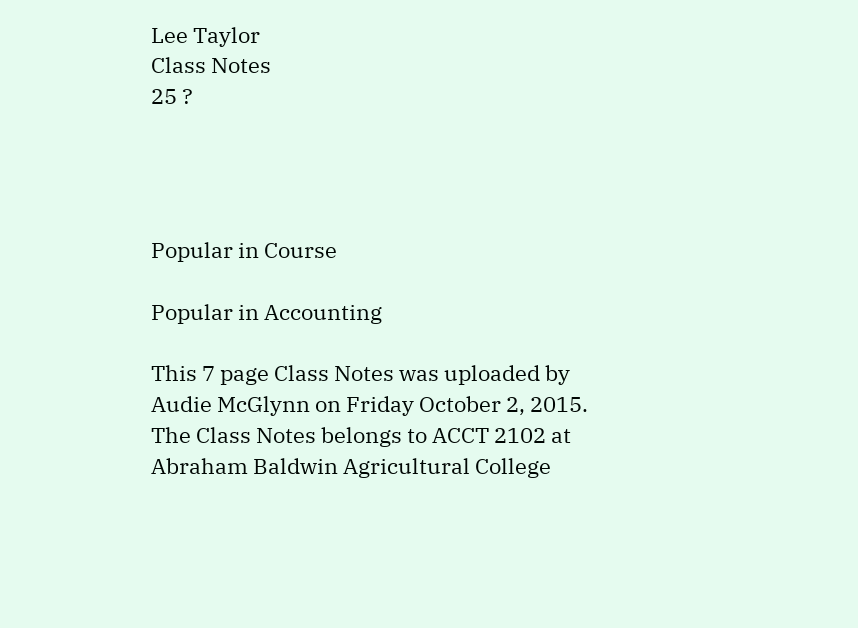Lee Taylor
Class Notes
25 ?




Popular in Course

Popular in Accounting

This 7 page Class Notes was uploaded by Audie McGlynn on Friday October 2, 2015. The Class Notes belongs to ACCT 2102 at Abraham Baldwin Agricultural College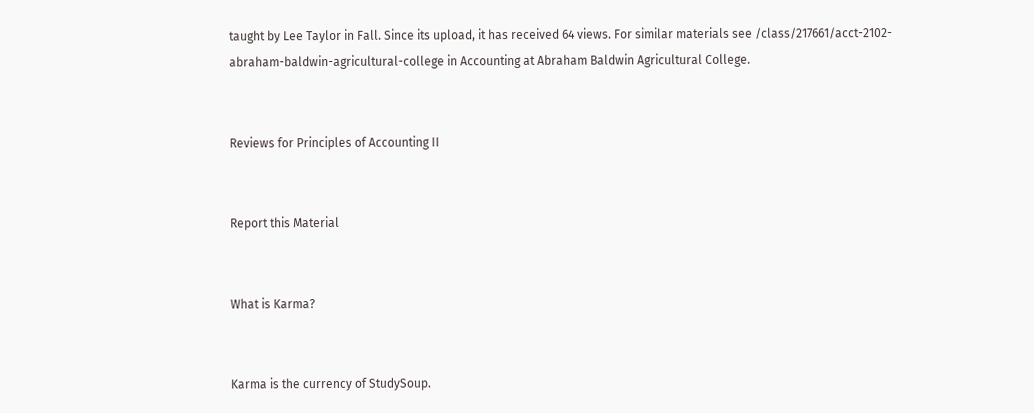taught by Lee Taylor in Fall. Since its upload, it has received 64 views. For similar materials see /class/217661/acct-2102-abraham-baldwin-agricultural-college in Accounting at Abraham Baldwin Agricultural College.


Reviews for Principles of Accounting II


Report this Material


What is Karma?


Karma is the currency of StudySoup.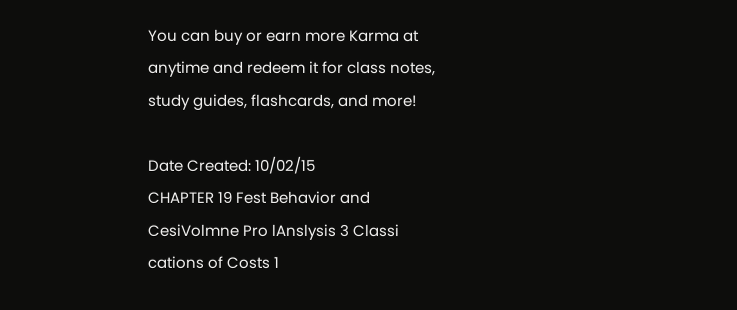You can buy or earn more Karma at anytime and redeem it for class notes, study guides, flashcards, and more!

Date Created: 10/02/15
CHAPTER 19 Fest Behavior and CesiVolmne Pro lAnslysis 3 Classi cations of Costs 1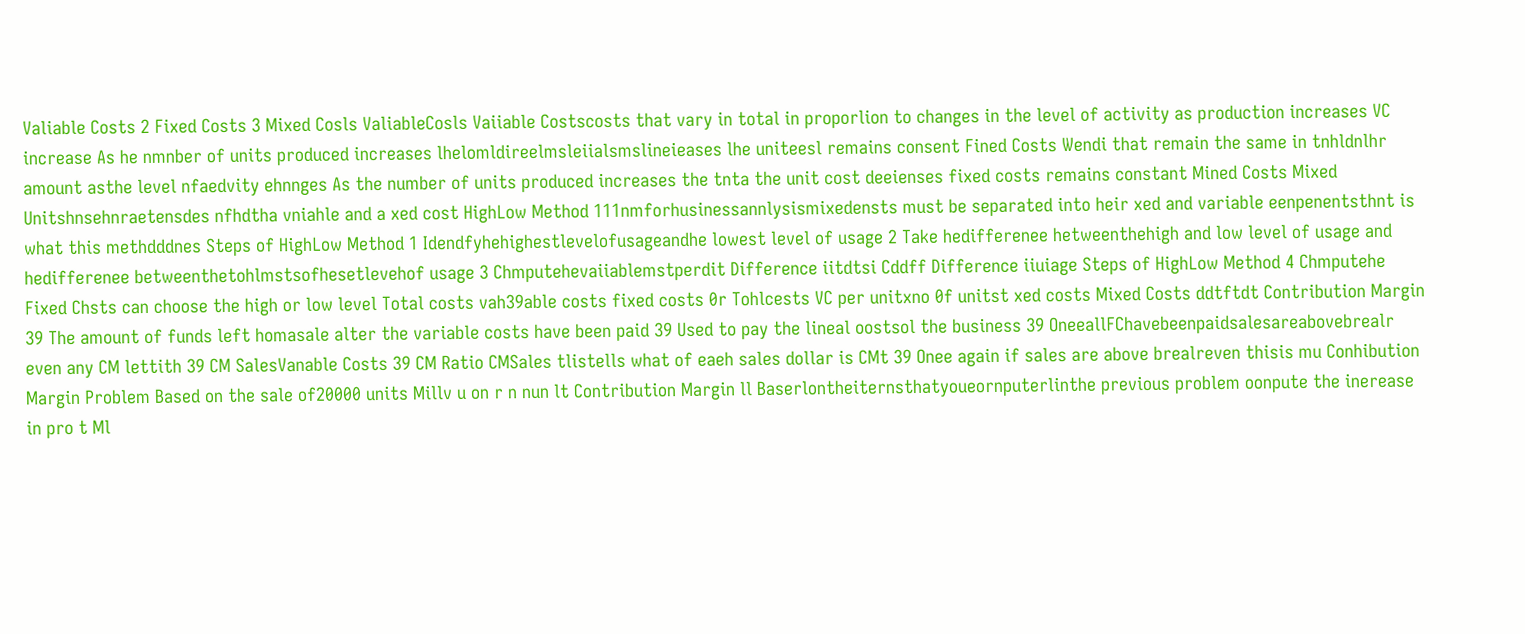Valiable Costs 2 Fixed Costs 3 Mixed Cosls ValiableCosls Vaiiable Costscosts that vary in total in proporlion to changes in the level of activity as production increases VC increase As he nmnber of units produced increases lhelomldireelmsleiialsmslineieases lhe uniteesl remains consent Fined Costs Wendi that remain the same in tnhldnlhr amount asthe level nfaedvity ehnnges As the number of units produced increases the tnta the unit cost deeienses fixed costs remains constant Mined Costs Mixed Unitshnsehnraetensdes nfhdtha vniahle and a xed cost HighLow Method 111nmforhusinessannlysismixedensts must be separated into heir xed and variable eenpenentsthnt is what this methdddnes Steps of HighLow Method 1 Idendfyhehighestlevelofusageandhe lowest level of usage 2 Take hedifferenee hetweenthehigh and low level of usage and hedifferenee betweenthetohlmstsofhesetlevehof usage 3 Chmputehevaiiablemstperdit Difference iitdtsi Cddff Difference iiuiage Steps of HighLow Method 4 Chmputehe Fixed Chsts can choose the high or low level Total costs vah39able costs fixed costs 0r Tohlcests VC per unitxno 0f unitst xed costs Mixed Costs ddtftdt Contribution Margin 39 The amount of funds left homasale alter the variable costs have been paid 39 Used to pay the lineal oostsol the business 39 OneeallFChavebeenpaidsalesareabovebrealr even any CM lettith 39 CM SalesVanable Costs 39 CM Ratio CMSales tlistells what of eaeh sales dollar is CMt 39 Onee again if sales are above brealreven thisis mu Conhibution Margin Problem Based on the sale of20000 units Millv u on r n nun lt Contribution Margin ll Baserlontheiternsthatyoueornputerlinthe previous problem oonpute the inerease in pro t Ml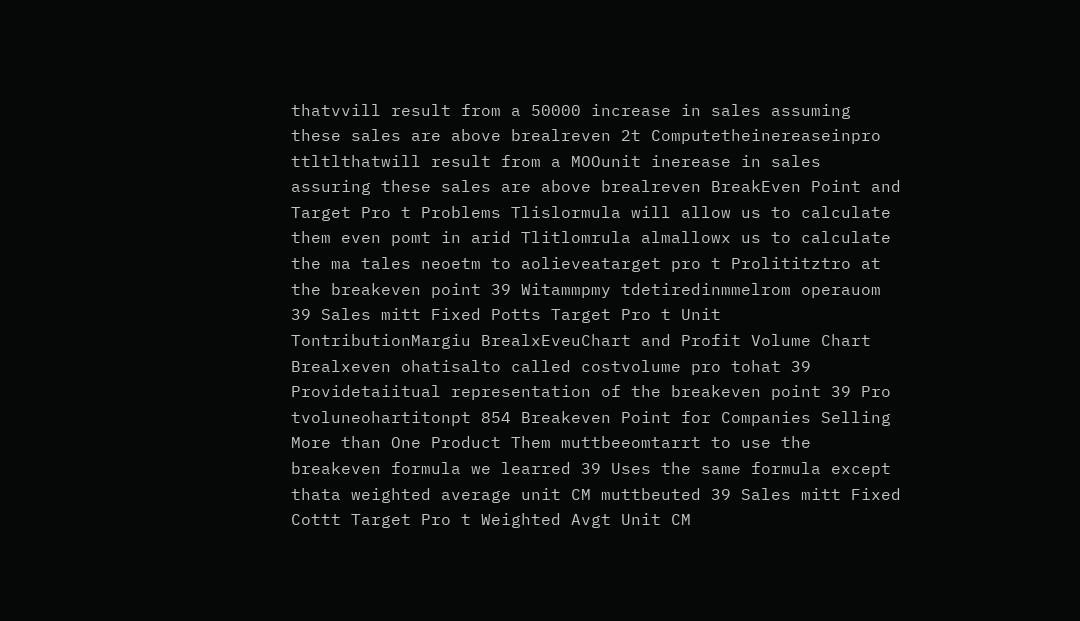thatvvill result from a 50000 increase in sales assuming these sales are above brealreven 2t Computetheinereaseinpro ttltlthatwill result from a MOOunit inerease in sales assuring these sales are above brealreven BreakEven Point and Target Pro t Problems Tlislormula will allow us to calculate them even pomt in arid Tlitlomrula almallowx us to calculate the ma tales neoetm to aolieveatarget pro t Prolititztro at the breakeven point 39 Witammpmy tdetiredinmmelrom operauom 39 Sales mitt Fixed Potts Target Pro t Unit TontributionMargiu BrealxEveuChart and Profit Volume Chart Brealxeven ohatisalto called costvolume pro tohat 39 Providetaiitual representation of the breakeven point 39 Pro tvoluneohartitonpt 854 Breakeven Point for Companies Selling More than One Product Them muttbeeomtarrt to use the breakeven formula we learred 39 Uses the same formula except thata weighted average unit CM muttbeuted 39 Sales mitt Fixed Cottt Target Pro t Weighted Avgt Unit CM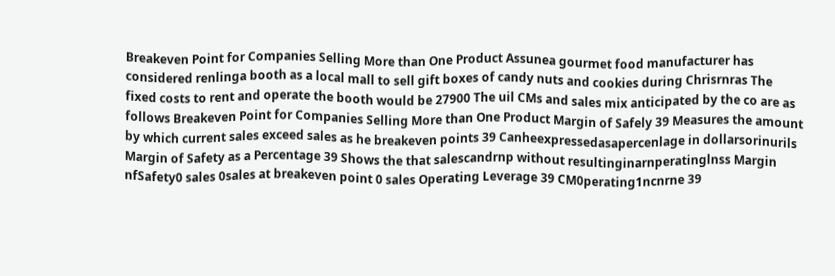Breakeven Point for Companies Selling More than One Product Assunea gourmet food manufacturer has considered renlinga booth as a local mall to sell gift boxes of candy nuts and cookies during Chrisrnras The fixed costs to rent and operate the booth would be 27900 The uil CMs and sales mix anticipated by the co are as follows Breakeven Point for Companies Selling More than One Product Margin of Safely 39 Measures the amount by which current sales exceed sales as he breakeven points 39 Canheexpressedasapercenlage in dollarsorinurils Margin of Safety as a Percentage 39 Shows the that salescandrnp without resultinginarnperatinglnss Margin nfSafety0 sales 0sales at breakeven point 0 sales Operating Leverage 39 CM0perating1ncnrne 39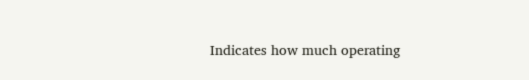Indicates how much operating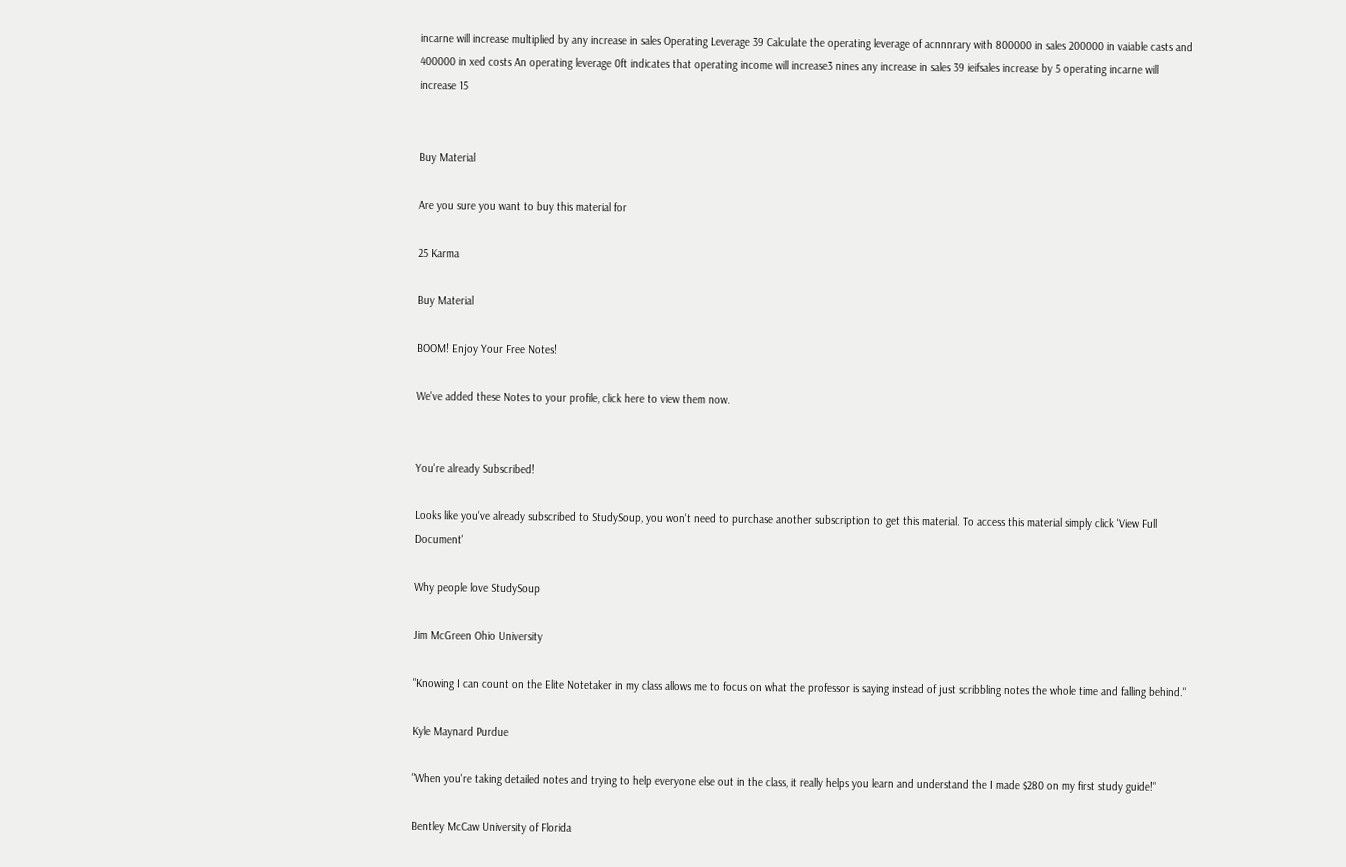incarne will increase multiplied by any increase in sales Operating Leverage 39 Calculate the operating leverage of acnnnrary with 800000 in sales 200000 in vaiable casts and 400000 in xed costs An operating leverage 0ft indicates that operating income will increase3 nines any increase in sales 39 ieifsales increase by 5 operating incarne will increase 15


Buy Material

Are you sure you want to buy this material for

25 Karma

Buy Material

BOOM! Enjoy Your Free Notes!

We've added these Notes to your profile, click here to view them now.


You're already Subscribed!

Looks like you've already subscribed to StudySoup, you won't need to purchase another subscription to get this material. To access this material simply click 'View Full Document'

Why people love StudySoup

Jim McGreen Ohio University

"Knowing I can count on the Elite Notetaker in my class allows me to focus on what the professor is saying instead of just scribbling notes the whole time and falling behind."

Kyle Maynard Purdue

"When you're taking detailed notes and trying to help everyone else out in the class, it really helps you learn and understand the I made $280 on my first study guide!"

Bentley McCaw University of Florida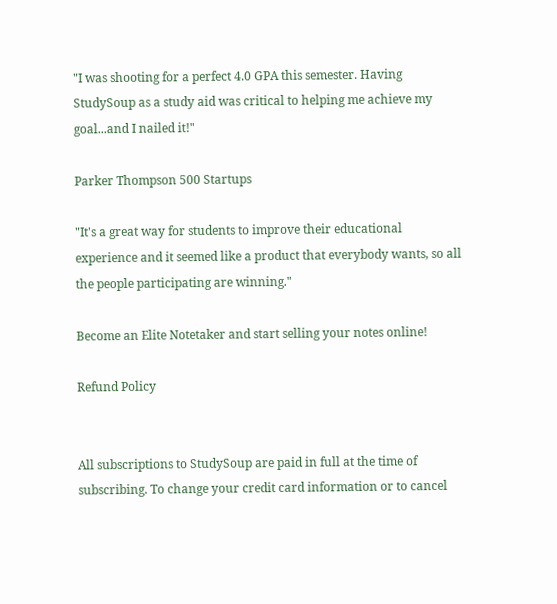"I was shooting for a perfect 4.0 GPA this semester. Having StudySoup as a study aid was critical to helping me achieve my goal...and I nailed it!"

Parker Thompson 500 Startups

"It's a great way for students to improve their educational experience and it seemed like a product that everybody wants, so all the people participating are winning."

Become an Elite Notetaker and start selling your notes online!

Refund Policy


All subscriptions to StudySoup are paid in full at the time of subscribing. To change your credit card information or to cancel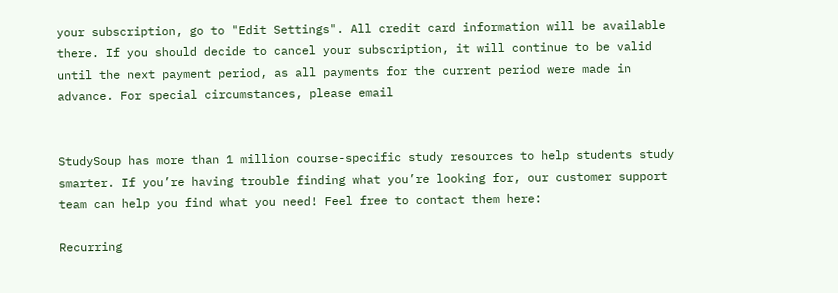your subscription, go to "Edit Settings". All credit card information will be available there. If you should decide to cancel your subscription, it will continue to be valid until the next payment period, as all payments for the current period were made in advance. For special circumstances, please email


StudySoup has more than 1 million course-specific study resources to help students study smarter. If you’re having trouble finding what you’re looking for, our customer support team can help you find what you need! Feel free to contact them here:

Recurring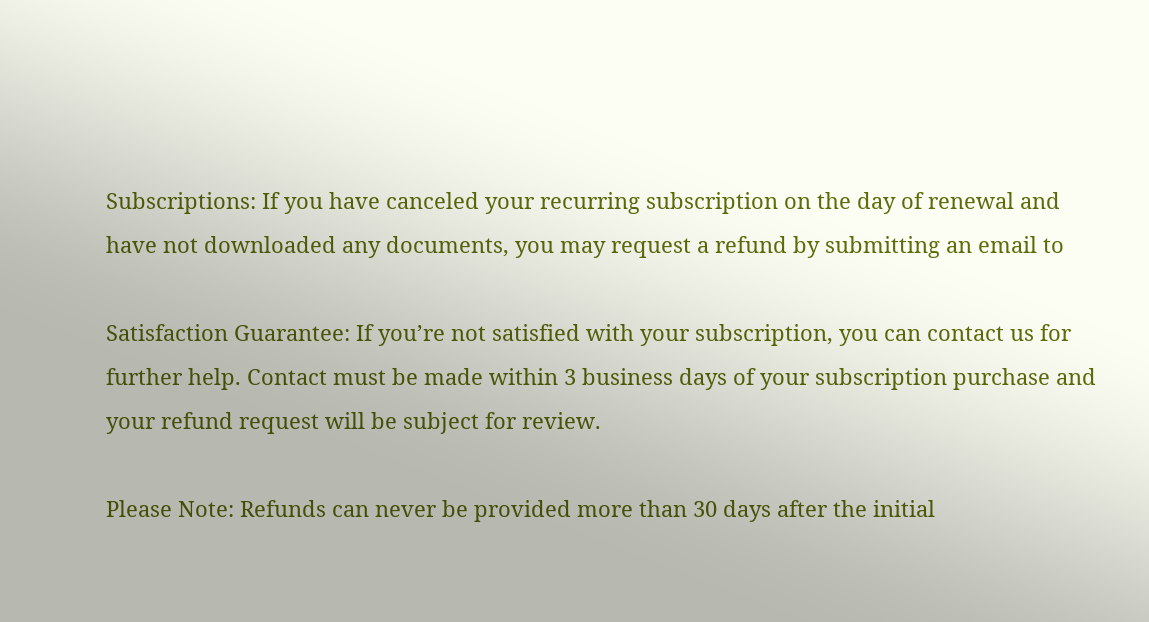Subscriptions: If you have canceled your recurring subscription on the day of renewal and have not downloaded any documents, you may request a refund by submitting an email to

Satisfaction Guarantee: If you’re not satisfied with your subscription, you can contact us for further help. Contact must be made within 3 business days of your subscription purchase and your refund request will be subject for review.

Please Note: Refunds can never be provided more than 30 days after the initial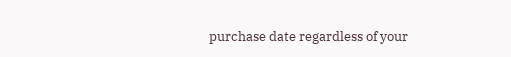purchase date regardless of your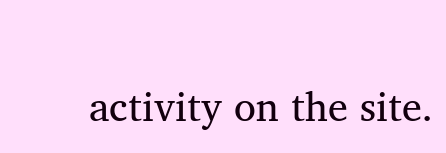activity on the site.